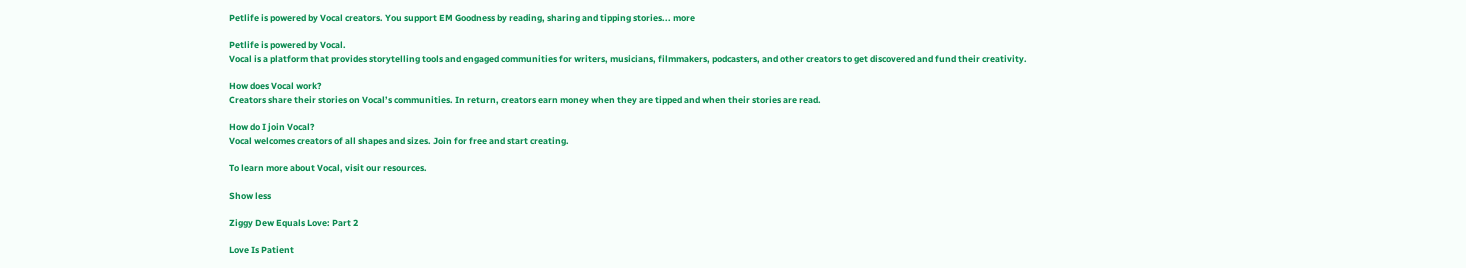Petlife is powered by Vocal creators. You support EM Goodness by reading, sharing and tipping stories... more

Petlife is powered by Vocal.
Vocal is a platform that provides storytelling tools and engaged communities for writers, musicians, filmmakers, podcasters, and other creators to get discovered and fund their creativity.

How does Vocal work?
Creators share their stories on Vocal’s communities. In return, creators earn money when they are tipped and when their stories are read.

How do I join Vocal?
Vocal welcomes creators of all shapes and sizes. Join for free and start creating.

To learn more about Vocal, visit our resources.

Show less

Ziggy Dew Equals Love: Part 2

Love Is Patient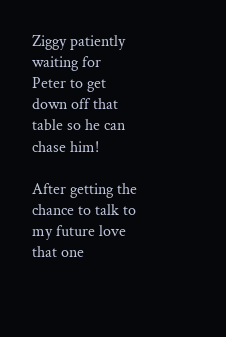Ziggy patiently waiting for Peter to get down off that table so he can chase him!

After getting the chance to talk to my future love that one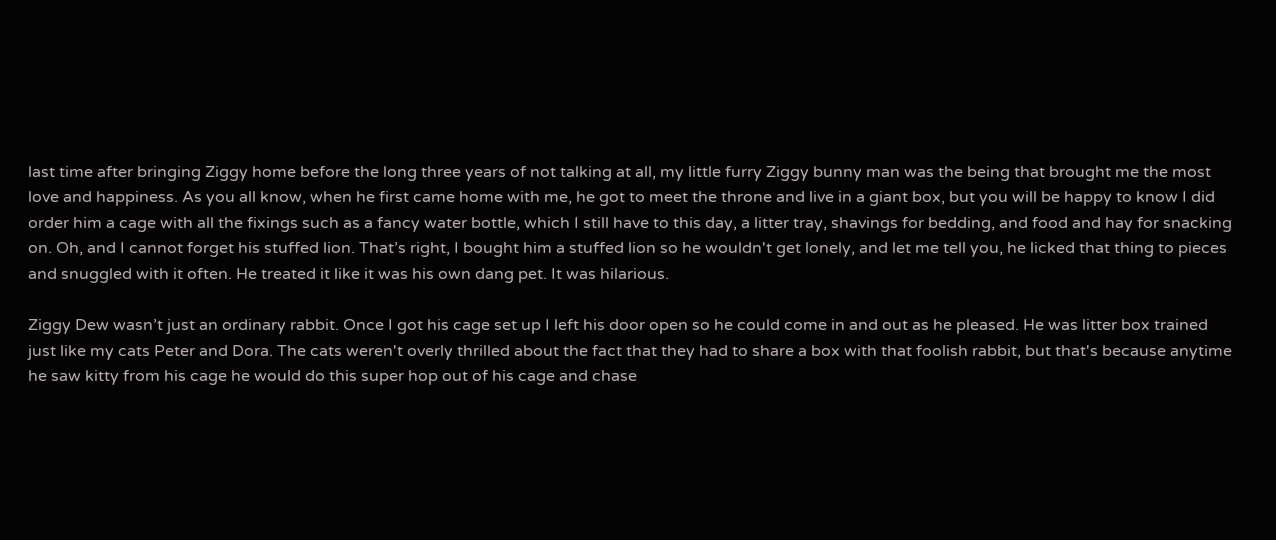last time after bringing Ziggy home before the long three years of not talking at all, my little furry Ziggy bunny man was the being that brought me the most love and happiness. As you all know, when he first came home with me, he got to meet the throne and live in a giant box, but you will be happy to know I did order him a cage with all the fixings such as a fancy water bottle, which I still have to this day, a litter tray, shavings for bedding, and food and hay for snacking on. Oh, and I cannot forget his stuffed lion. That’s right, I bought him a stuffed lion so he wouldn't get lonely, and let me tell you, he licked that thing to pieces and snuggled with it often. He treated it like it was his own dang pet. It was hilarious.

Ziggy Dew wasn’t just an ordinary rabbit. Once I got his cage set up I left his door open so he could come in and out as he pleased. He was litter box trained just like my cats Peter and Dora. The cats weren't overly thrilled about the fact that they had to share a box with that foolish rabbit, but that's because anytime he saw kitty from his cage he would do this super hop out of his cage and chase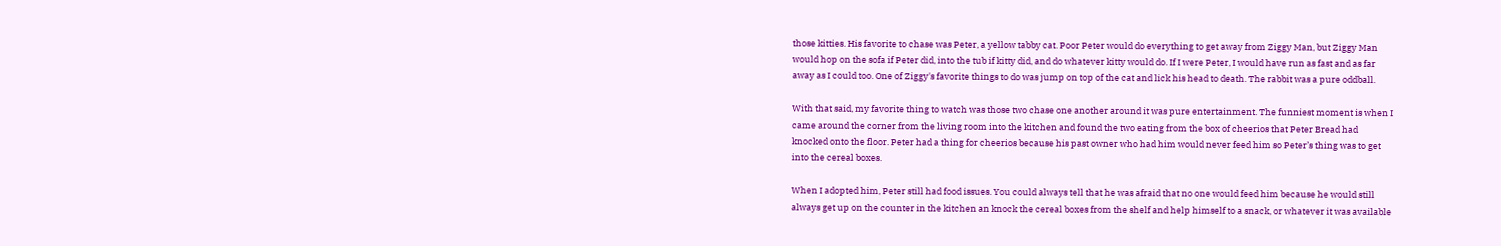those kitties. His favorite to chase was Peter, a yellow tabby cat. Poor Peter would do everything to get away from Ziggy Man, but Ziggy Man would hop on the sofa if Peter did, into the tub if kitty did, and do whatever kitty would do. If I were Peter, I would have run as fast and as far away as I could too. One of Ziggy's favorite things to do was jump on top of the cat and lick his head to death. The rabbit was a pure oddball.

With that said, my favorite thing to watch was those two chase one another around it was pure entertainment. The funniest moment is when I came around the corner from the living room into the kitchen and found the two eating from the box of cheerios that Peter Bread had knocked onto the floor. Peter had a thing for cheerios because his past owner who had him would never feed him so Peter’s thing was to get into the cereal boxes.

When I adopted him, Peter still had food issues. You could always tell that he was afraid that no one would feed him because he would still always get up on the counter in the kitchen an knock the cereal boxes from the shelf and help himself to a snack, or whatever it was available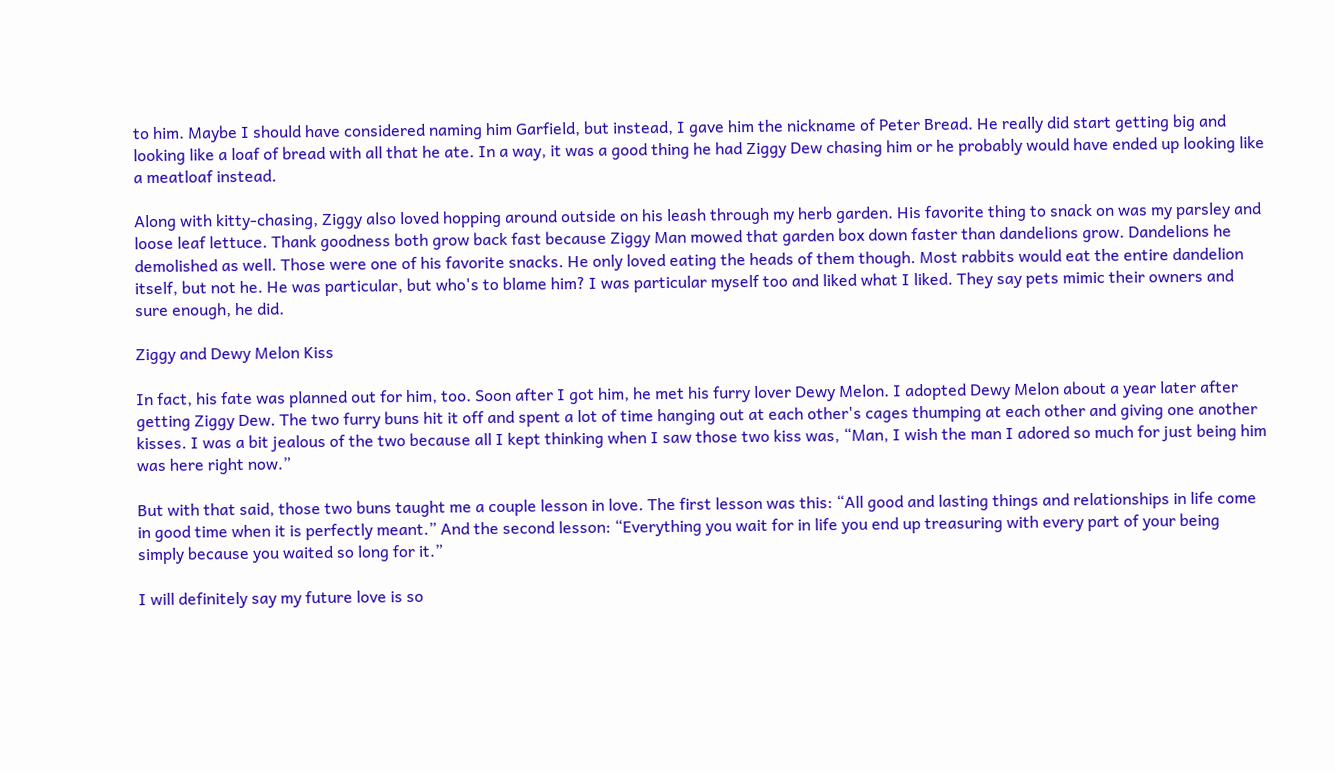to him. Maybe I should have considered naming him Garfield, but instead, I gave him the nickname of Peter Bread. He really did start getting big and looking like a loaf of bread with all that he ate. In a way, it was a good thing he had Ziggy Dew chasing him or he probably would have ended up looking like a meatloaf instead.

Along with kitty-chasing, Ziggy also loved hopping around outside on his leash through my herb garden. His favorite thing to snack on was my parsley and loose leaf lettuce. Thank goodness both grow back fast because Ziggy Man mowed that garden box down faster than dandelions grow. Dandelions he demolished as well. Those were one of his favorite snacks. He only loved eating the heads of them though. Most rabbits would eat the entire dandelion itself, but not he. He was particular, but who's to blame him? I was particular myself too and liked what I liked. They say pets mimic their owners and sure enough, he did.

Ziggy and Dewy Melon Kiss

In fact, his fate was planned out for him, too. Soon after I got him, he met his furry lover Dewy Melon. I adopted Dewy Melon about a year later after getting Ziggy Dew. The two furry buns hit it off and spent a lot of time hanging out at each other's cages thumping at each other and giving one another kisses. I was a bit jealous of the two because all I kept thinking when I saw those two kiss was, “Man, I wish the man I adored so much for just being him was here right now.”

But with that said, those two buns taught me a couple lesson in love. The first lesson was this: “All good and lasting things and relationships in life come in good time when it is perfectly meant.” And the second lesson: “Everything you wait for in life you end up treasuring with every part of your being simply because you waited so long for it.”

I will definitely say my future love is so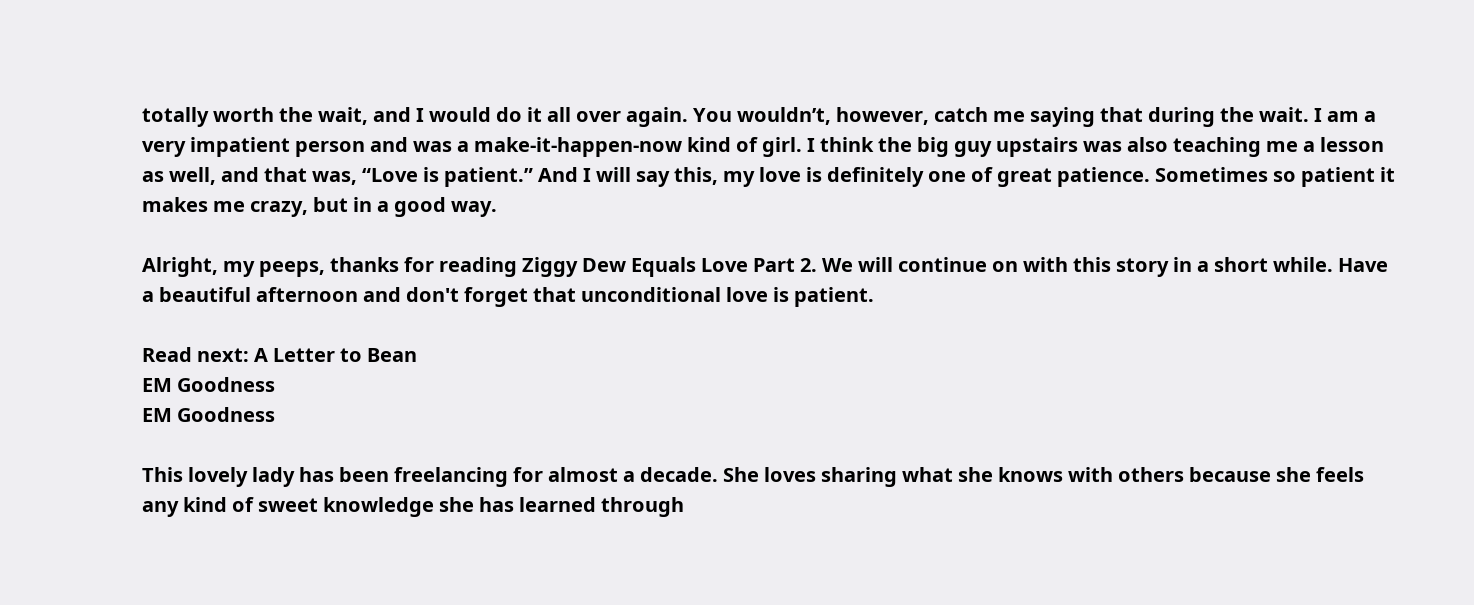totally worth the wait, and I would do it all over again. You wouldn’t, however, catch me saying that during the wait. I am a very impatient person and was a make-it-happen-now kind of girl. I think the big guy upstairs was also teaching me a lesson as well, and that was, “Love is patient.” And I will say this, my love is definitely one of great patience. Sometimes so patient it makes me crazy, but in a good way.

Alright, my peeps, thanks for reading Ziggy Dew Equals Love Part 2. We will continue on with this story in a short while. Have a beautiful afternoon and don't forget that unconditional love is patient.

Read next: A Letter to Bean
EM Goodness
EM Goodness

This lovely lady has been freelancing for almost a decade. She loves sharing what she knows with others because she feels any kind of sweet knowledge she has learned through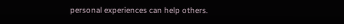personal experiences can help others.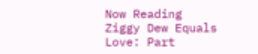Now Reading
Ziggy Dew Equals Love: Part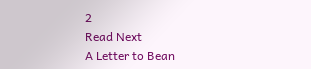2
Read Next
A Letter to Bean